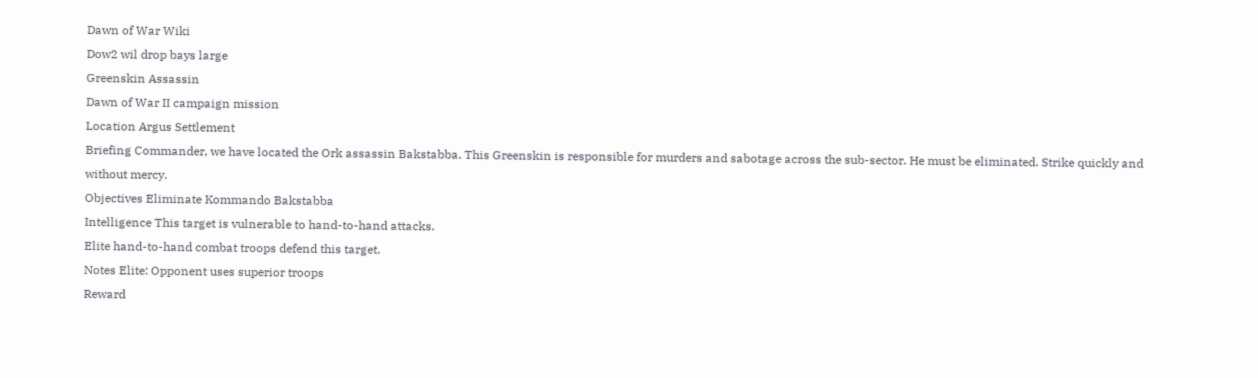Dawn of War Wiki
Dow2 wil drop bays large
Greenskin Assassin
Dawn of War II campaign mission
Location Argus Settlement
Briefing Commander, we have located the Ork assassin Bakstabba. This Greenskin is responsible for murders and sabotage across the sub-sector. He must be eliminated. Strike quickly and without mercy.
Objectives Eliminate Kommando Bakstabba
Intelligence This target is vulnerable to hand-to-hand attacks.
Elite hand-to-hand combat troops defend this target.
Notes Elite: Opponent uses superior troops
Reward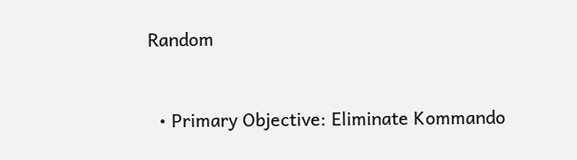Random


  • Primary Objective: Eliminate Kommando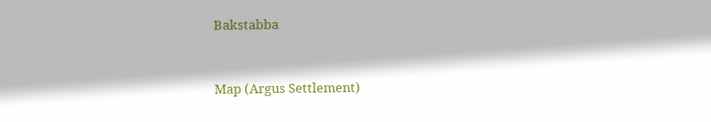Bakstabba


Map (Argus Settlement)